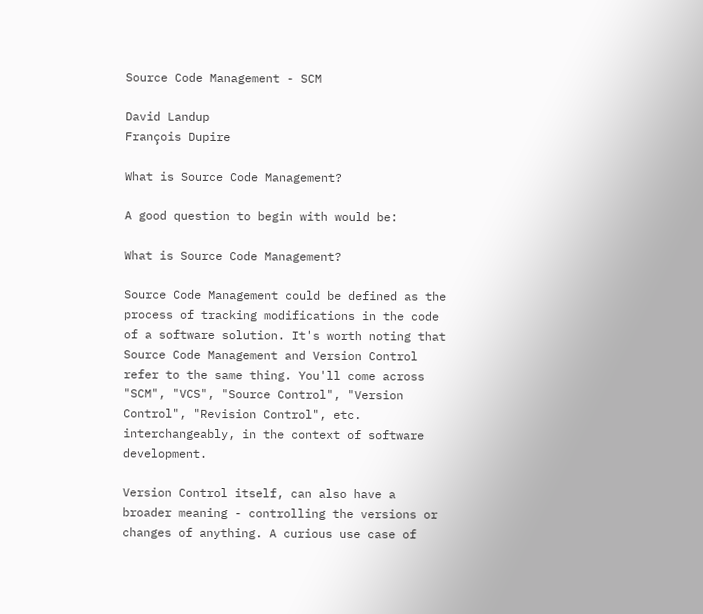Source Code Management - SCM

David Landup
François Dupire

What is Source Code Management?

A good question to begin with would be:

What is Source Code Management?

Source Code Management could be defined as the process of tracking modifications in the code of a software solution. It's worth noting that Source Code Management and Version Control refer to the same thing. You'll come across "SCM", "VCS", "Source Control", "Version Control", "Revision Control", etc. interchangeably, in the context of software development.

Version Control itself, can also have a broader meaning - controlling the versions or changes of anything. A curious use case of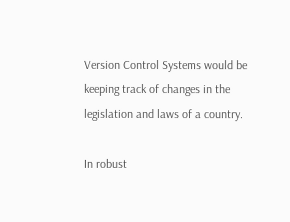Version Control Systems would be keeping track of changes in the legislation and laws of a country.

In robust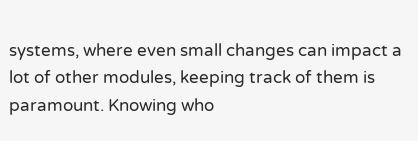systems, where even small changes can impact a lot of other modules, keeping track of them is paramount. Knowing who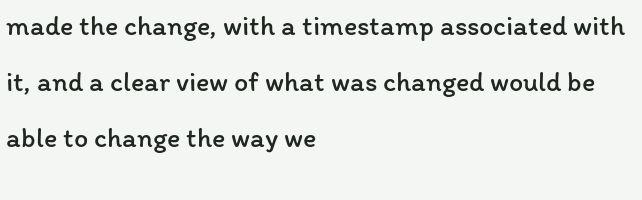made the change, with a timestamp associated with it, and a clear view of what was changed would be able to change the way we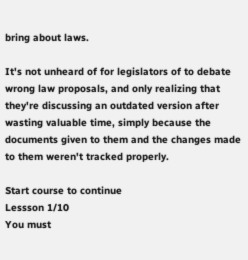bring about laws.

It's not unheard of for legislators of to debate wrong law proposals, and only realizing that they're discussing an outdated version after wasting valuable time, simply because the documents given to them and the changes made to them weren't tracked properly.

Start course to continue
Lessson 1/10
You must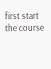first start the course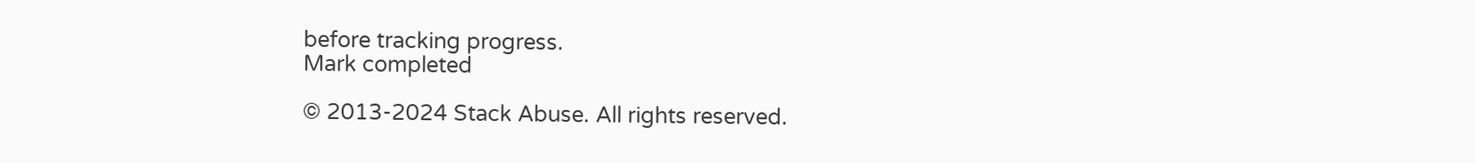before tracking progress.
Mark completed

© 2013-2024 Stack Abuse. All rights reserved.